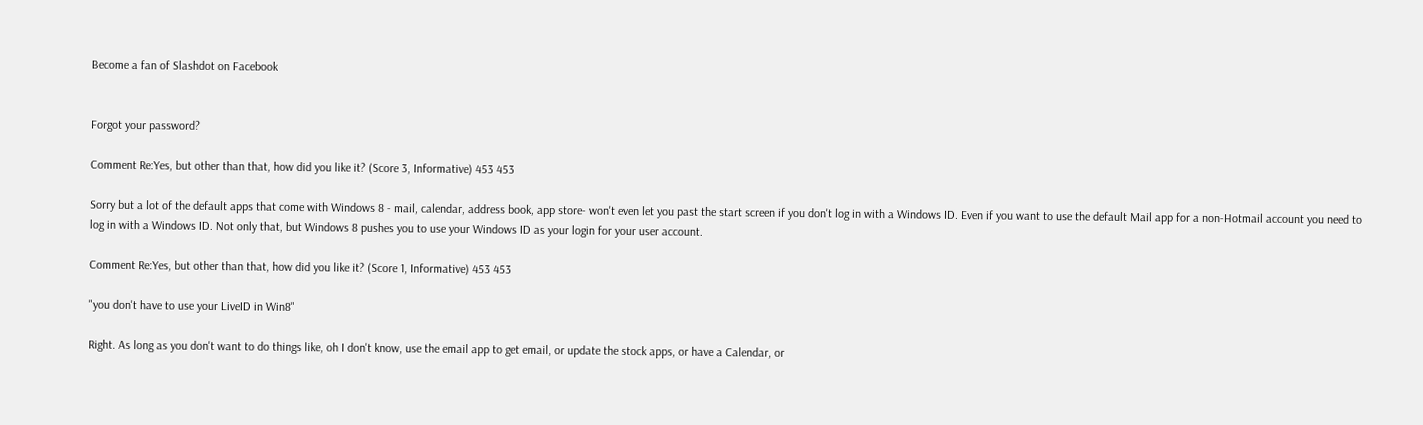Become a fan of Slashdot on Facebook


Forgot your password?

Comment Re:Yes, but other than that, how did you like it? (Score 3, Informative) 453 453

Sorry but a lot of the default apps that come with Windows 8 - mail, calendar, address book, app store- won't even let you past the start screen if you don't log in with a Windows ID. Even if you want to use the default Mail app for a non-Hotmail account you need to log in with a Windows ID. Not only that, but Windows 8 pushes you to use your Windows ID as your login for your user account.

Comment Re:Yes, but other than that, how did you like it? (Score 1, Informative) 453 453

"you don't have to use your LiveID in Win8"

Right. As long as you don't want to do things like, oh I don't know, use the email app to get email, or update the stock apps, or have a Calendar, or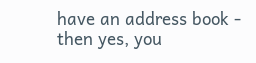have an address book - then yes, you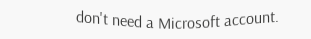don't need a Microsoft account.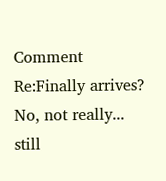Comment Re:Finally arrives? No, not really... still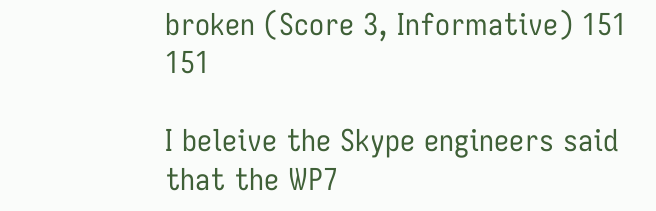broken (Score 3, Informative) 151 151

I beleive the Skype engineers said that the WP7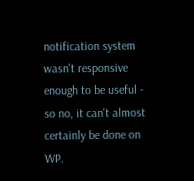notification system wasn't responsive enough to be useful - so no, it can't almost certainly be done on WP.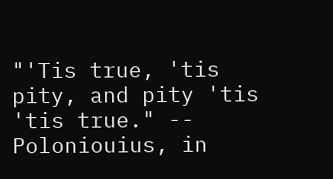"'Tis true, 'tis pity, and pity 'tis 'tis true." -- Poloniouius, in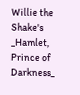Willie the Shake's _Hamlet, Prince of Darkness_